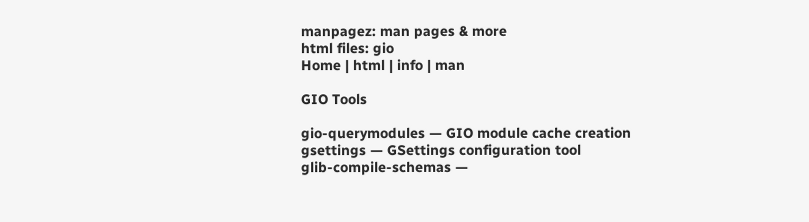manpagez: man pages & more
html files: gio
Home | html | info | man

GIO Tools

gio-querymodules — GIO module cache creation
gsettings — GSettings configuration tool
glib-compile-schemas —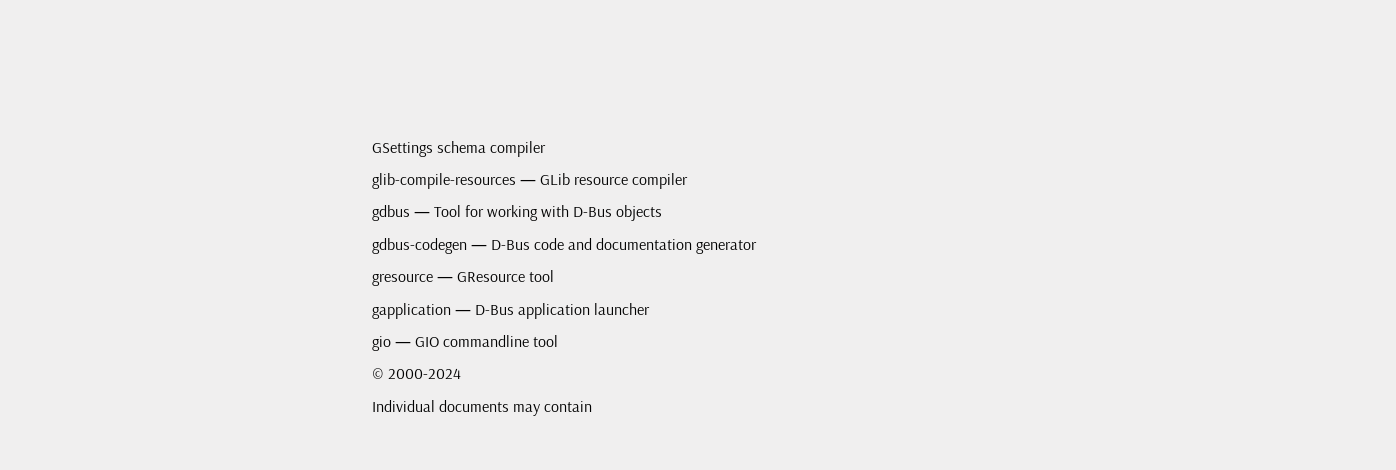GSettings schema compiler
glib-compile-resources — GLib resource compiler
gdbus — Tool for working with D-Bus objects
gdbus-codegen — D-Bus code and documentation generator
gresource — GResource tool
gapplication — D-Bus application launcher
gio — GIO commandline tool
© 2000-2024
Individual documents may contain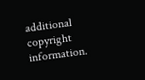additional copyright information.